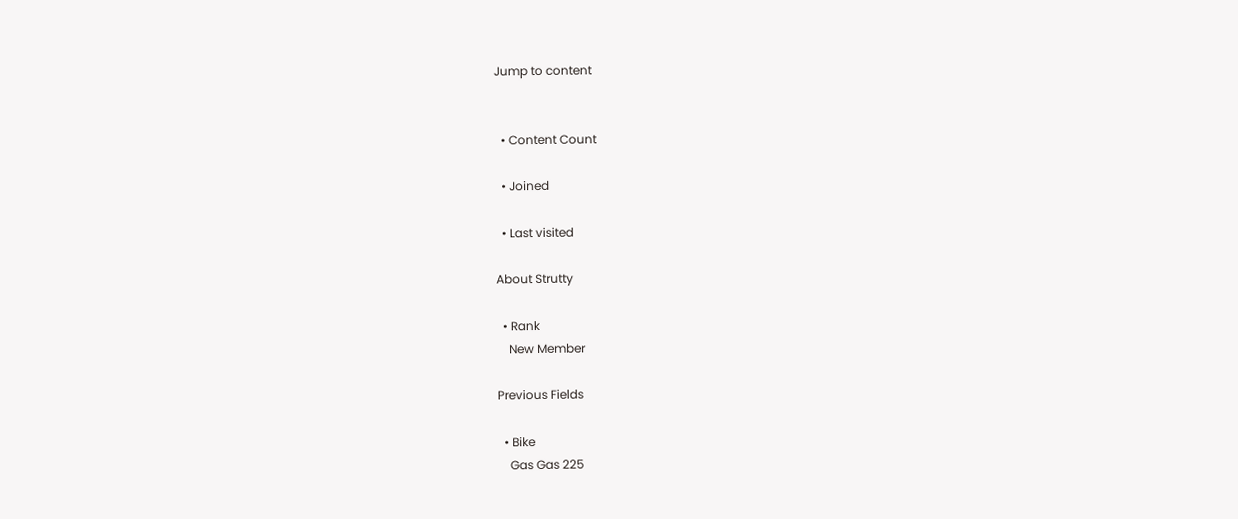Jump to content


  • Content Count

  • Joined

  • Last visited

About Strutty

  • Rank
    New Member

Previous Fields

  • Bike
    Gas Gas 225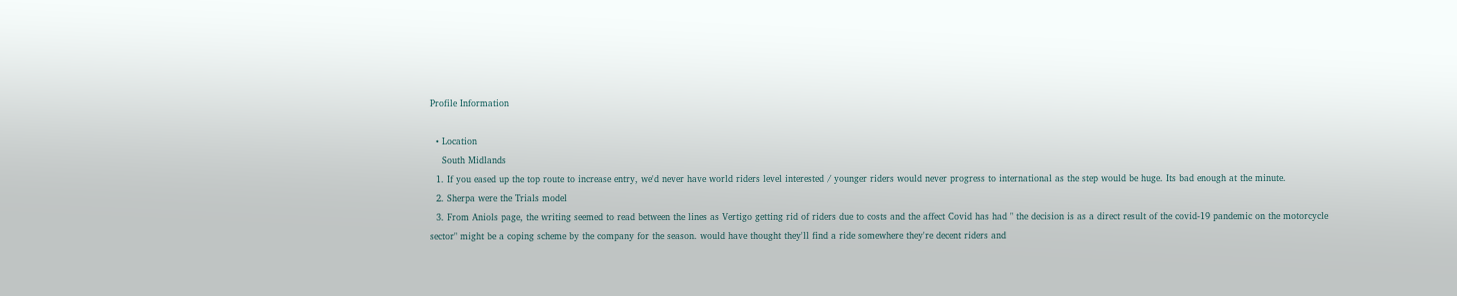Profile Information

  • Location
    South Midlands
  1. If you eased up the top route to increase entry, we'd never have world riders level interested / younger riders would never progress to international as the step would be huge. Its bad enough at the minute.
  2. Sherpa were the Trials model
  3. From Aniols page, the writing seemed to read between the lines as Vertigo getting rid of riders due to costs and the affect Covid has had " the decision is as a direct result of the covid-19 pandemic on the motorcycle sector" might be a coping scheme by the company for the season. would have thought they'll find a ride somewhere they're decent riders and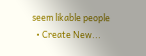seem likable people
  • Create New...